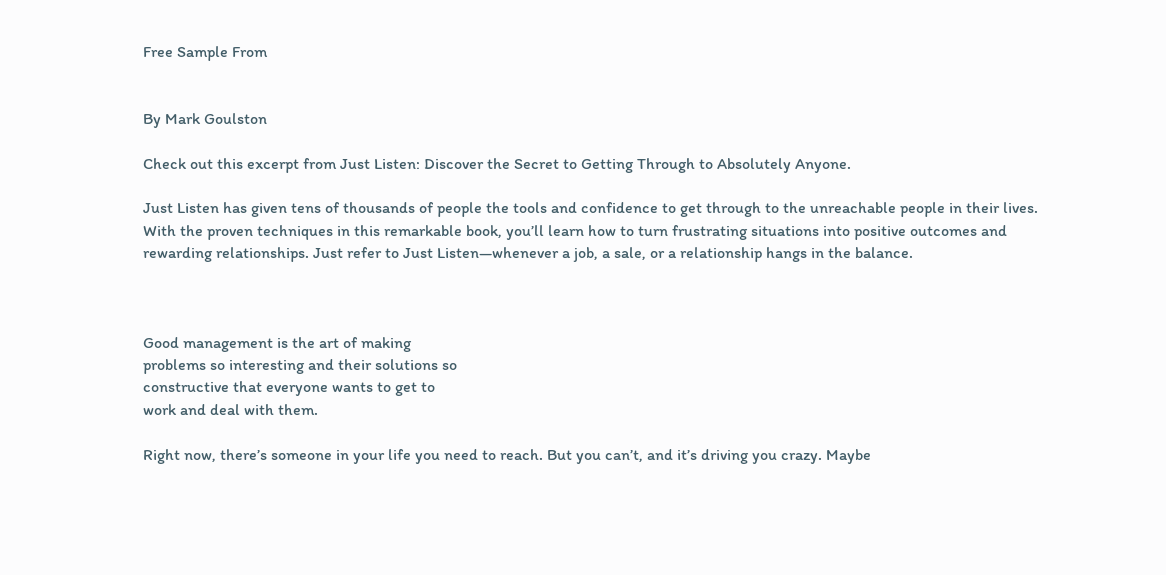Free Sample From


By Mark Goulston

Check out this excerpt from Just Listen: Discover the Secret to Getting Through to Absolutely Anyone.

Just Listen has given tens of thousands of people the tools and confidence to get through to the unreachable people in their lives. With the proven techniques in this remarkable book, you’ll learn how to turn frustrating situations into positive outcomes and rewarding relationships. Just refer to Just Listen—whenever a job, a sale, or a relationship hangs in the balance.



Good management is the art of making
problems so interesting and their solutions so
constructive that everyone wants to get to
work and deal with them.

Right now, there’s someone in your life you need to reach. But you can’t, and it’s driving you crazy. Maybe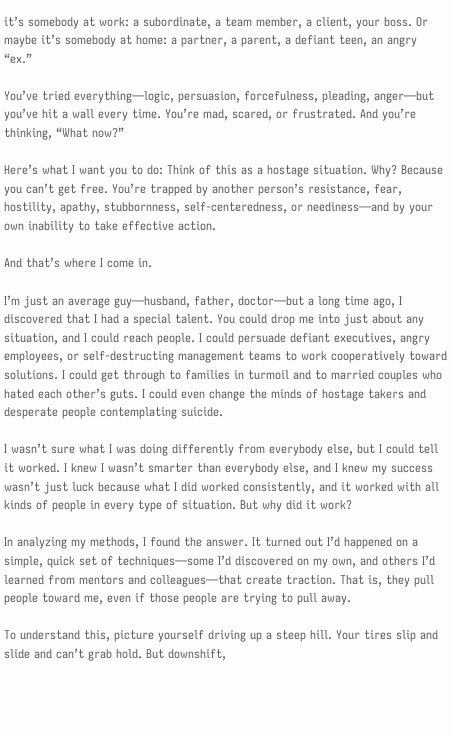it’s somebody at work: a subordinate, a team member, a client, your boss. Or maybe it’s somebody at home: a partner, a parent, a defiant teen, an angry “ex.”

You’ve tried everything—logic, persuasion, forcefulness, pleading, anger—but you’ve hit a wall every time. You’re mad, scared, or frustrated. And you’re thinking, “What now?”

Here’s what I want you to do: Think of this as a hostage situation. Why? Because you can’t get free. You’re trapped by another person’s resistance, fear, hostility, apathy, stubbornness, self-centeredness, or neediness—and by your own inability to take effective action.

And that’s where I come in.

I’m just an average guy—husband, father, doctor—but a long time ago, I discovered that I had a special talent. You could drop me into just about any situation, and I could reach people. I could persuade defiant executives, angry employees, or self-destructing management teams to work cooperatively toward solutions. I could get through to families in turmoil and to married couples who hated each other’s guts. I could even change the minds of hostage takers and desperate people contemplating suicide.

I wasn’t sure what I was doing differently from everybody else, but I could tell it worked. I knew I wasn’t smarter than everybody else, and I knew my success wasn’t just luck because what I did worked consistently, and it worked with all kinds of people in every type of situation. But why did it work?

In analyzing my methods, I found the answer. It turned out I’d happened on a simple, quick set of techniques—some I’d discovered on my own, and others I’d learned from mentors and colleagues—that create traction. That is, they pull people toward me, even if those people are trying to pull away.

To understand this, picture yourself driving up a steep hill. Your tires slip and slide and can’t grab hold. But downshift,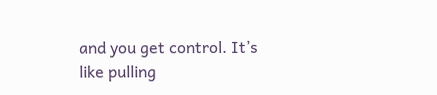and you get control. It’s like pulling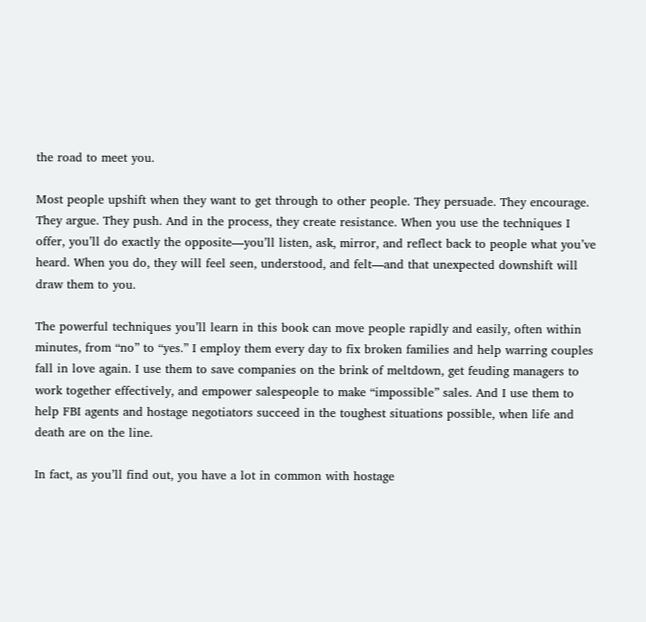the road to meet you.

Most people upshift when they want to get through to other people. They persuade. They encourage. They argue. They push. And in the process, they create resistance. When you use the techniques I offer, you’ll do exactly the opposite—you’ll listen, ask, mirror, and reflect back to people what you’ve heard. When you do, they will feel seen, understood, and felt—and that unexpected downshift will draw them to you.

The powerful techniques you’ll learn in this book can move people rapidly and easily, often within minutes, from “no” to “yes.” I employ them every day to fix broken families and help warring couples fall in love again. I use them to save companies on the brink of meltdown, get feuding managers to work together effectively, and empower salespeople to make “impossible” sales. And I use them to help FBI agents and hostage negotiators succeed in the toughest situations possible, when life and death are on the line.

In fact, as you’ll find out, you have a lot in common with hostage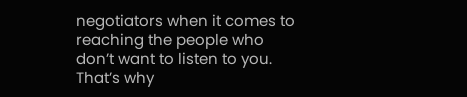negotiators when it comes to reaching the people who don’t want to listen to you. That’s why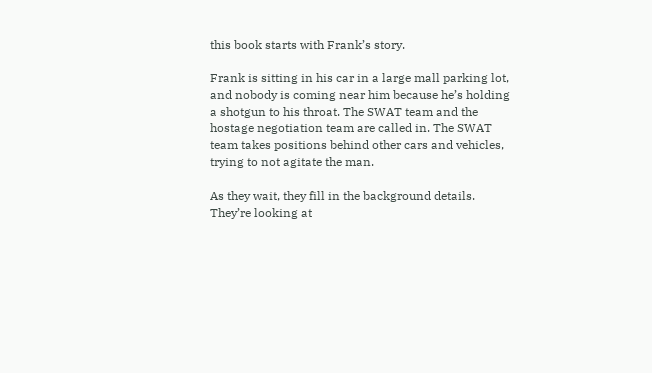this book starts with Frank’s story.

Frank is sitting in his car in a large mall parking lot, and nobody is coming near him because he’s holding a shotgun to his throat. The SWAT team and the hostage negotiation team are called in. The SWAT team takes positions behind other cars and vehicles, trying to not agitate the man.

As they wait, they fill in the background details. They’re looking at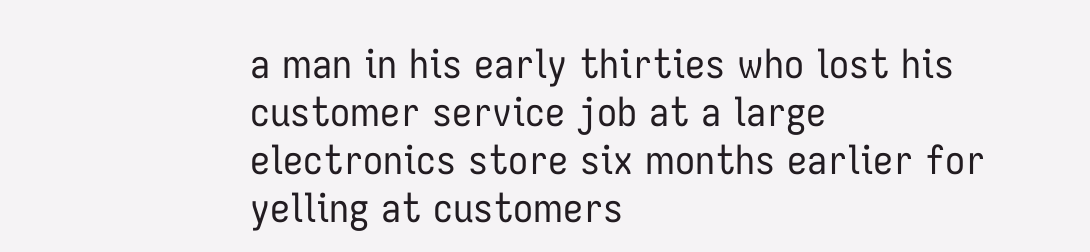a man in his early thirties who lost his customer service job at a large electronics store six months earlier for yelling at customers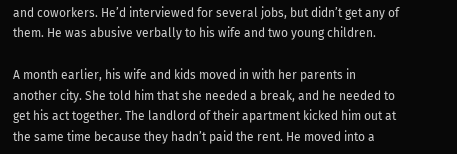and coworkers. He’d interviewed for several jobs, but didn’t get any of them. He was abusive verbally to his wife and two young children.

A month earlier, his wife and kids moved in with her parents in another city. She told him that she needed a break, and he needed to get his act together. The landlord of their apartment kicked him out at the same time because they hadn’t paid the rent. He moved into a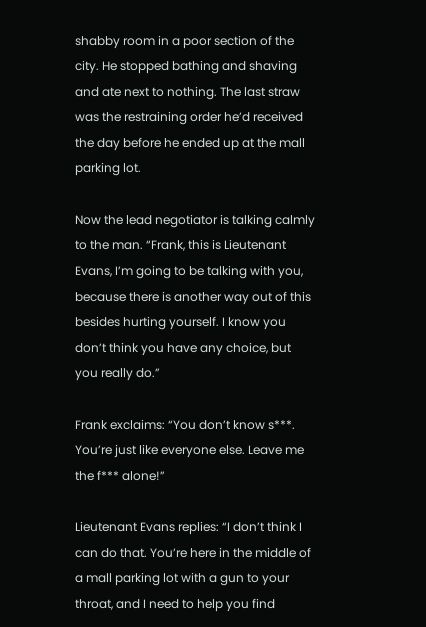shabby room in a poor section of the city. He stopped bathing and shaving and ate next to nothing. The last straw was the restraining order he’d received the day before he ended up at the mall parking lot.

Now the lead negotiator is talking calmly to the man. “Frank, this is Lieutenant Evans, I’m going to be talking with you, because there is another way out of this besides hurting yourself. I know you don’t think you have any choice, but you really do.”

Frank exclaims: “You don’t know s***. You’re just like everyone else. Leave me the f*** alone!”

Lieutenant Evans replies: “I don’t think I can do that. You’re here in the middle of a mall parking lot with a gun to your throat, and I need to help you find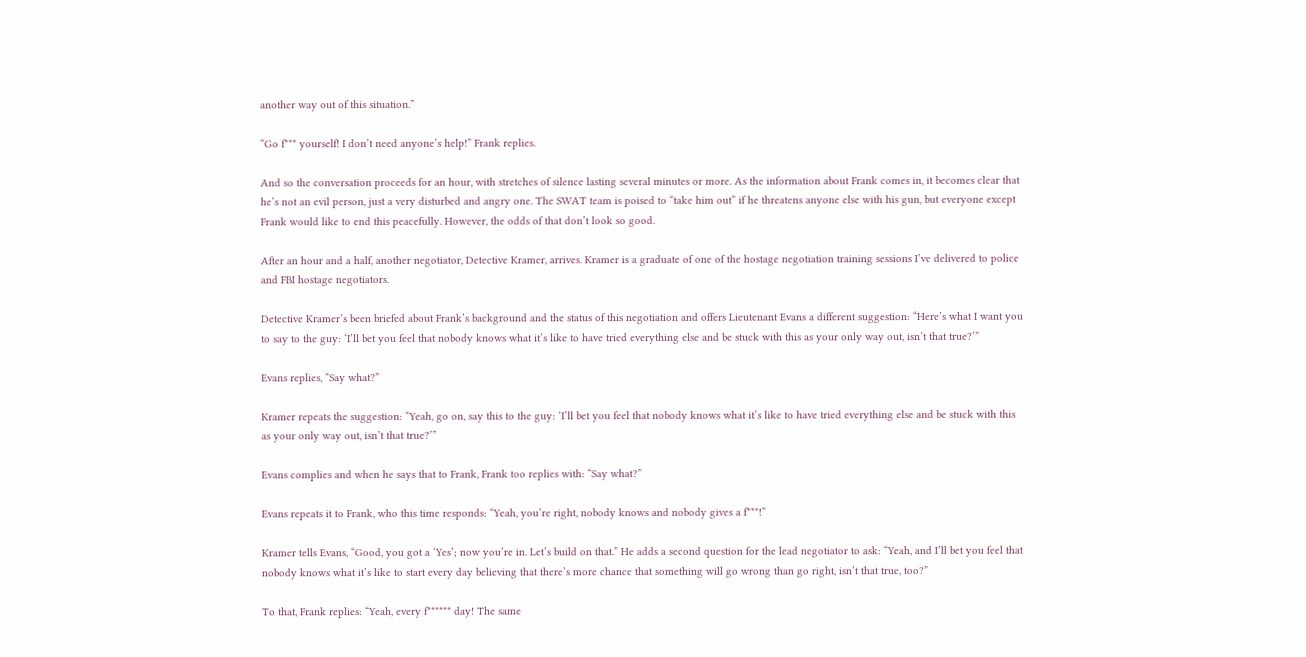another way out of this situation.”

“Go f*** yourself! I don’t need anyone’s help!” Frank replies.

And so the conversation proceeds for an hour, with stretches of silence lasting several minutes or more. As the information about Frank comes in, it becomes clear that he’s not an evil person, just a very disturbed and angry one. The SWAT team is poised to “take him out” if he threatens anyone else with his gun, but everyone except Frank would like to end this peacefully. However, the odds of that don’t look so good.

After an hour and a half, another negotiator, Detective Kramer, arrives. Kramer is a graduate of one of the hostage negotiation training sessions I’ve delivered to police and FBI hostage negotiators.

Detective Kramer’s been briefed about Frank’s background and the status of this negotiation and offers Lieutenant Evans a different suggestion: “Here’s what I want you to say to the guy: ‘I’ll bet you feel that nobody knows what it’s like to have tried everything else and be stuck with this as your only way out, isn’t that true?’”

Evans replies, “Say what?”

Kramer repeats the suggestion: “Yeah, go on, say this to the guy: ‘I’ll bet you feel that nobody knows what it’s like to have tried everything else and be stuck with this as your only way out, isn’t that true?’”

Evans complies and when he says that to Frank, Frank too replies with: “Say what?”

Evans repeats it to Frank, who this time responds: “Yeah, you’re right, nobody knows and nobody gives a f***!”

Kramer tells Evans, “Good, you got a ‘Yes’; now you’re in. Let’s build on that.” He adds a second question for the lead negotiator to ask: “Yeah, and I’ll bet you feel that nobody knows what it’s like to start every day believing that there’s more chance that something will go wrong than go right, isn’t that true, too?”

To that, Frank replies: “Yeah, every f****** day! The same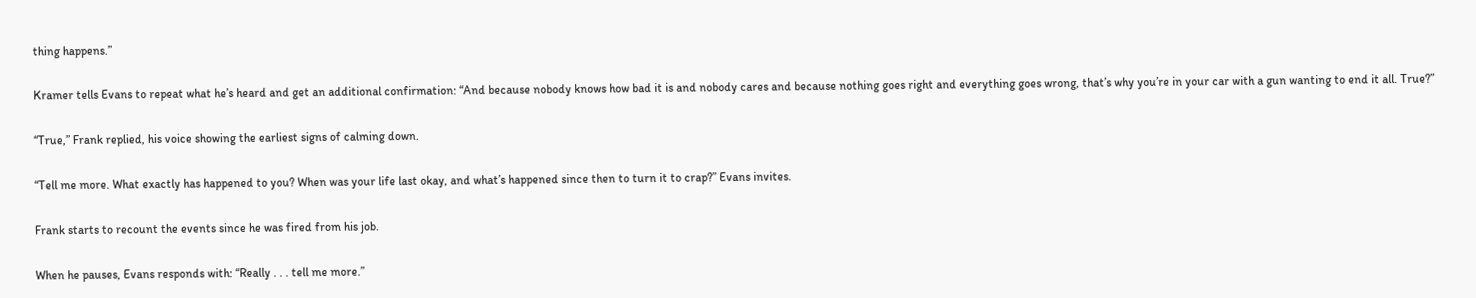thing happens.”

Kramer tells Evans to repeat what he’s heard and get an additional confirmation: “And because nobody knows how bad it is and nobody cares and because nothing goes right and everything goes wrong, that’s why you’re in your car with a gun wanting to end it all. True?”

“True,” Frank replied, his voice showing the earliest signs of calming down.

“Tell me more. What exactly has happened to you? When was your life last okay, and what’s happened since then to turn it to crap?” Evans invites.

Frank starts to recount the events since he was fired from his job.

When he pauses, Evans responds with: “Really . . . tell me more.”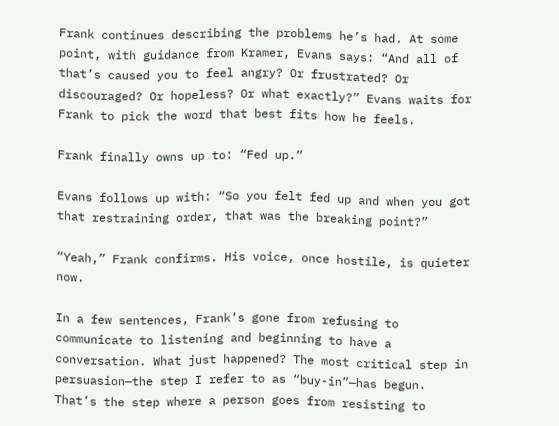Frank continues describing the problems he’s had. At some point, with guidance from Kramer, Evans says: “And all of that’s caused you to feel angry? Or frustrated? Or discouraged? Or hopeless? Or what exactly?” Evans waits for Frank to pick the word that best fits how he feels.

Frank finally owns up to: “Fed up.”

Evans follows up with: “So you felt fed up and when you got that restraining order, that was the breaking point?”

“Yeah,” Frank confirms. His voice, once hostile, is quieter now.

In a few sentences, Frank’s gone from refusing to communicate to listening and beginning to have a conversation. What just happened? The most critical step in persuasion—the step I refer to as “buy-in”—has begun. That’s the step where a person goes from resisting to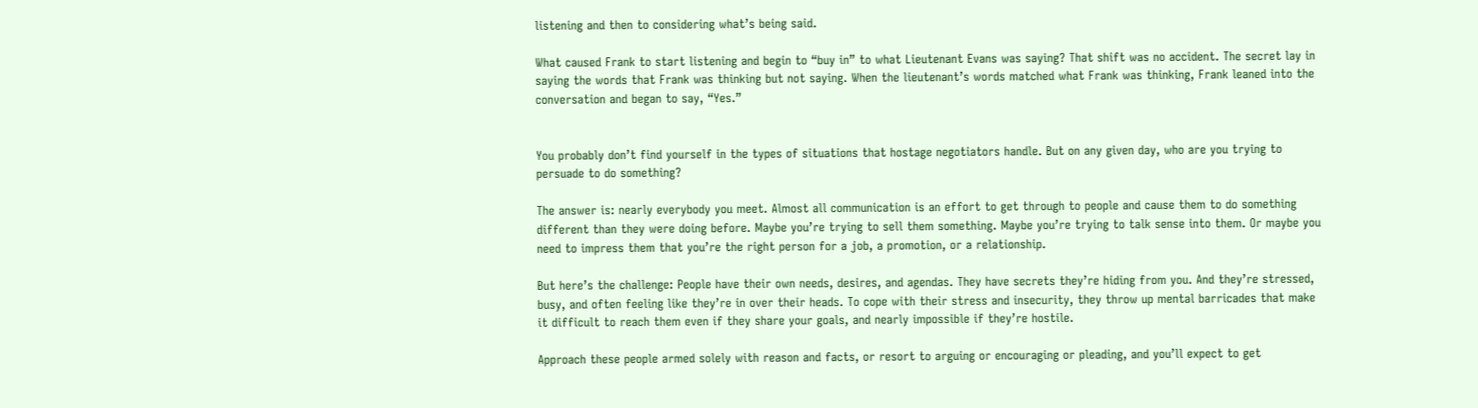listening and then to considering what’s being said.

What caused Frank to start listening and begin to “buy in” to what Lieutenant Evans was saying? That shift was no accident. The secret lay in saying the words that Frank was thinking but not saying. When the lieutenant’s words matched what Frank was thinking, Frank leaned into the conversation and began to say, “Yes.”


You probably don’t find yourself in the types of situations that hostage negotiators handle. But on any given day, who are you trying to persuade to do something?

The answer is: nearly everybody you meet. Almost all communication is an effort to get through to people and cause them to do something different than they were doing before. Maybe you’re trying to sell them something. Maybe you’re trying to talk sense into them. Or maybe you need to impress them that you’re the right person for a job, a promotion, or a relationship.

But here’s the challenge: People have their own needs, desires, and agendas. They have secrets they’re hiding from you. And they’re stressed, busy, and often feeling like they’re in over their heads. To cope with their stress and insecurity, they throw up mental barricades that make it difficult to reach them even if they share your goals, and nearly impossible if they’re hostile.

Approach these people armed solely with reason and facts, or resort to arguing or encouraging or pleading, and you’ll expect to get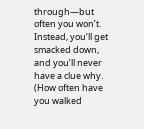through—but often you won’t. Instead, you’ll get smacked down, and you’ll never have a clue why. (How often have you walked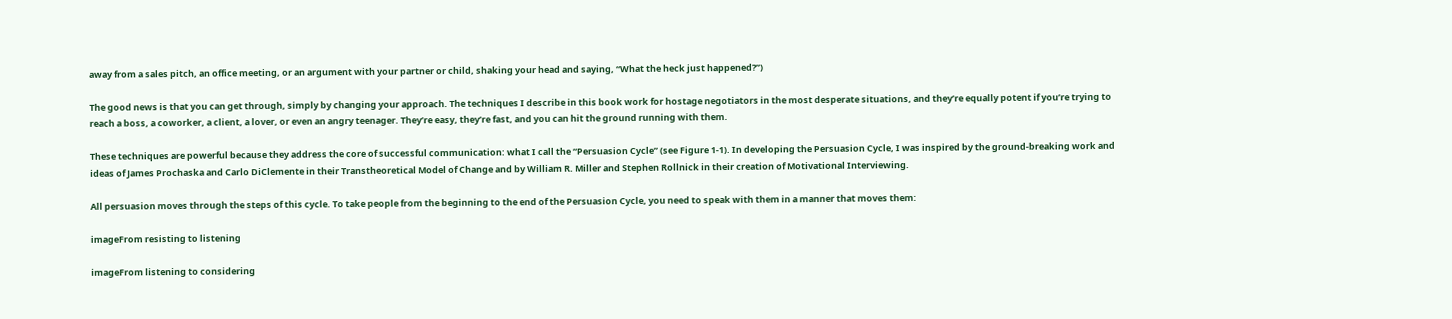away from a sales pitch, an office meeting, or an argument with your partner or child, shaking your head and saying, “What the heck just happened?”)

The good news is that you can get through, simply by changing your approach. The techniques I describe in this book work for hostage negotiators in the most desperate situations, and they’re equally potent if you’re trying to reach a boss, a coworker, a client, a lover, or even an angry teenager. They’re easy, they’re fast, and you can hit the ground running with them.

These techniques are powerful because they address the core of successful communication: what I call the “Persuasion Cycle” (see Figure 1-1). In developing the Persuasion Cycle, I was inspired by the ground-breaking work and ideas of James Prochaska and Carlo DiClemente in their Transtheoretical Model of Change and by William R. Miller and Stephen Rollnick in their creation of Motivational Interviewing.

All persuasion moves through the steps of this cycle. To take people from the beginning to the end of the Persuasion Cycle, you need to speak with them in a manner that moves them:

imageFrom resisting to listening

imageFrom listening to considering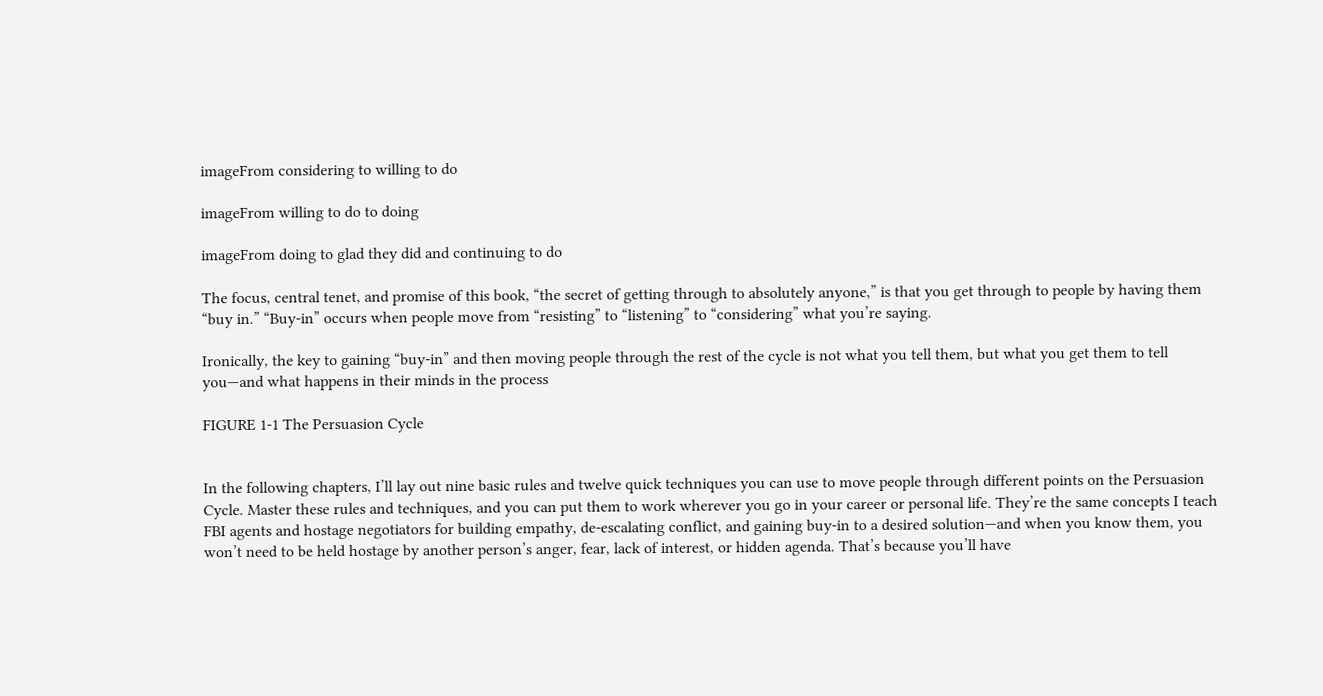imageFrom considering to willing to do

imageFrom willing to do to doing

imageFrom doing to glad they did and continuing to do

The focus, central tenet, and promise of this book, “the secret of getting through to absolutely anyone,” is that you get through to people by having them “buy in.” “Buy-in” occurs when people move from “resisting” to “listening” to “considering” what you’re saying.

Ironically, the key to gaining “buy-in” and then moving people through the rest of the cycle is not what you tell them, but what you get them to tell you—and what happens in their minds in the process

FIGURE 1-1 The Persuasion Cycle


In the following chapters, I’ll lay out nine basic rules and twelve quick techniques you can use to move people through different points on the Persuasion Cycle. Master these rules and techniques, and you can put them to work wherever you go in your career or personal life. They’re the same concepts I teach FBI agents and hostage negotiators for building empathy, de-escalating conflict, and gaining buy-in to a desired solution—and when you know them, you won’t need to be held hostage by another person’s anger, fear, lack of interest, or hidden agenda. That’s because you’ll have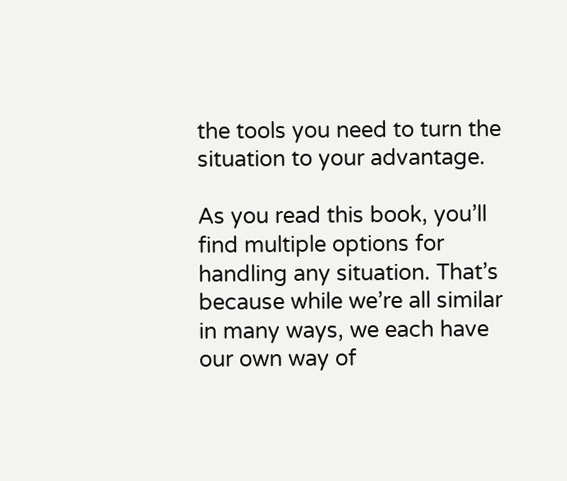the tools you need to turn the situation to your advantage.

As you read this book, you’ll find multiple options for handling any situation. That’s because while we’re all similar in many ways, we each have our own way of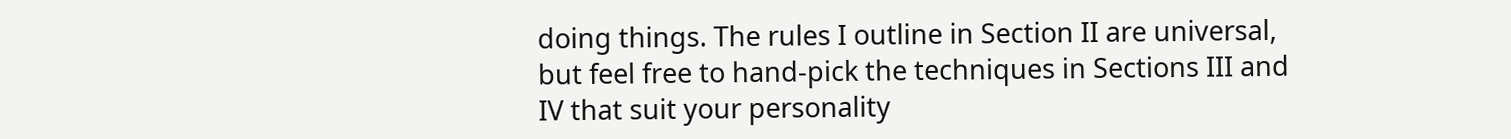doing things. The rules I outline in Section II are universal, but feel free to hand-pick the techniques in Sections III and IV that suit your personality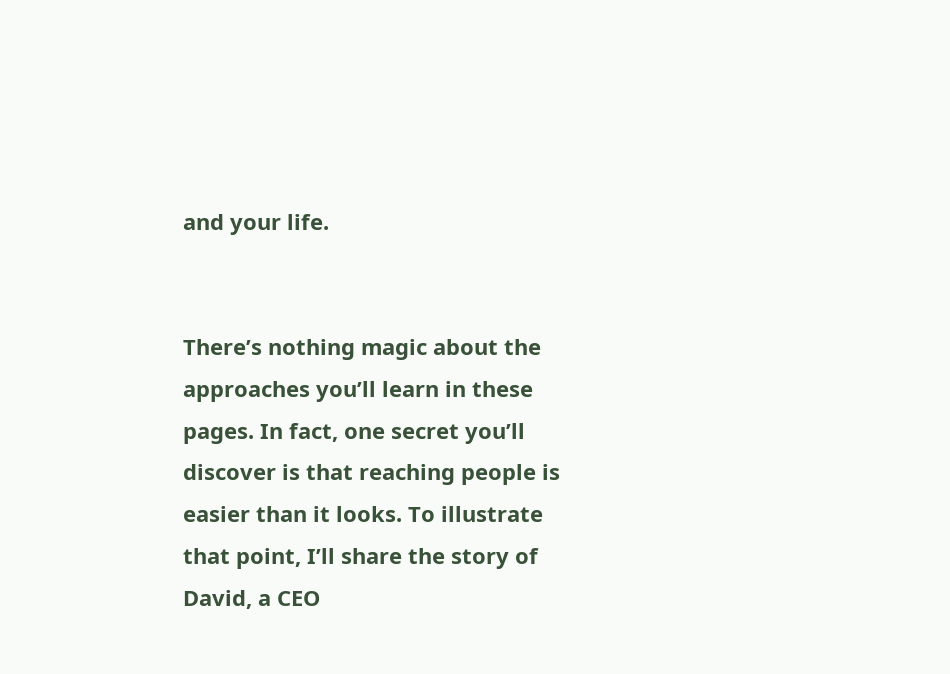and your life.


There’s nothing magic about the approaches you’ll learn in these pages. In fact, one secret you’ll discover is that reaching people is easier than it looks. To illustrate that point, I’ll share the story of David, a CEO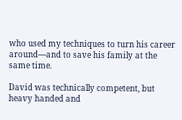who used my techniques to turn his career around—and to save his family at the same time.

David was technically competent, but heavy handed and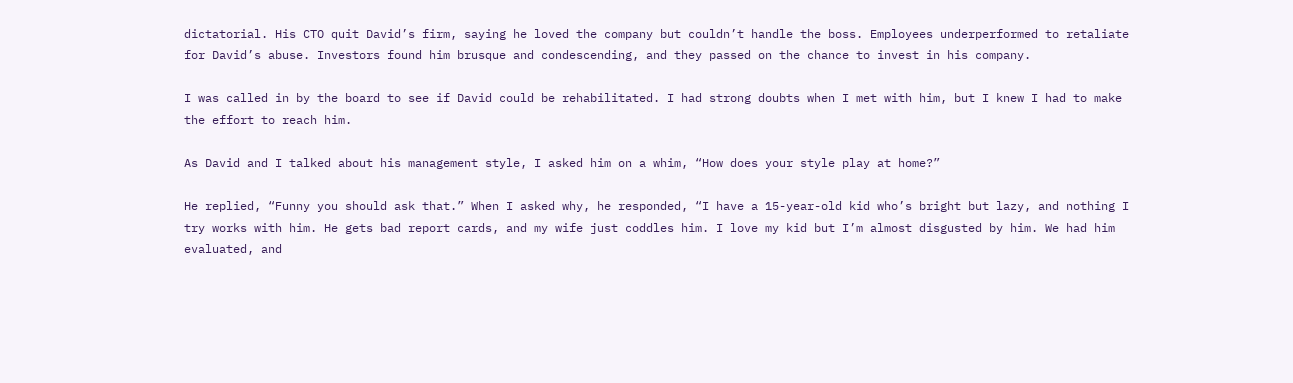dictatorial. His CTO quit David’s firm, saying he loved the company but couldn’t handle the boss. Employees underperformed to retaliate for David’s abuse. Investors found him brusque and condescending, and they passed on the chance to invest in his company.

I was called in by the board to see if David could be rehabilitated. I had strong doubts when I met with him, but I knew I had to make the effort to reach him.

As David and I talked about his management style, I asked him on a whim, “How does your style play at home?”

He replied, “Funny you should ask that.” When I asked why, he responded, “I have a 15-year-old kid who’s bright but lazy, and nothing I try works with him. He gets bad report cards, and my wife just coddles him. I love my kid but I’m almost disgusted by him. We had him evaluated, and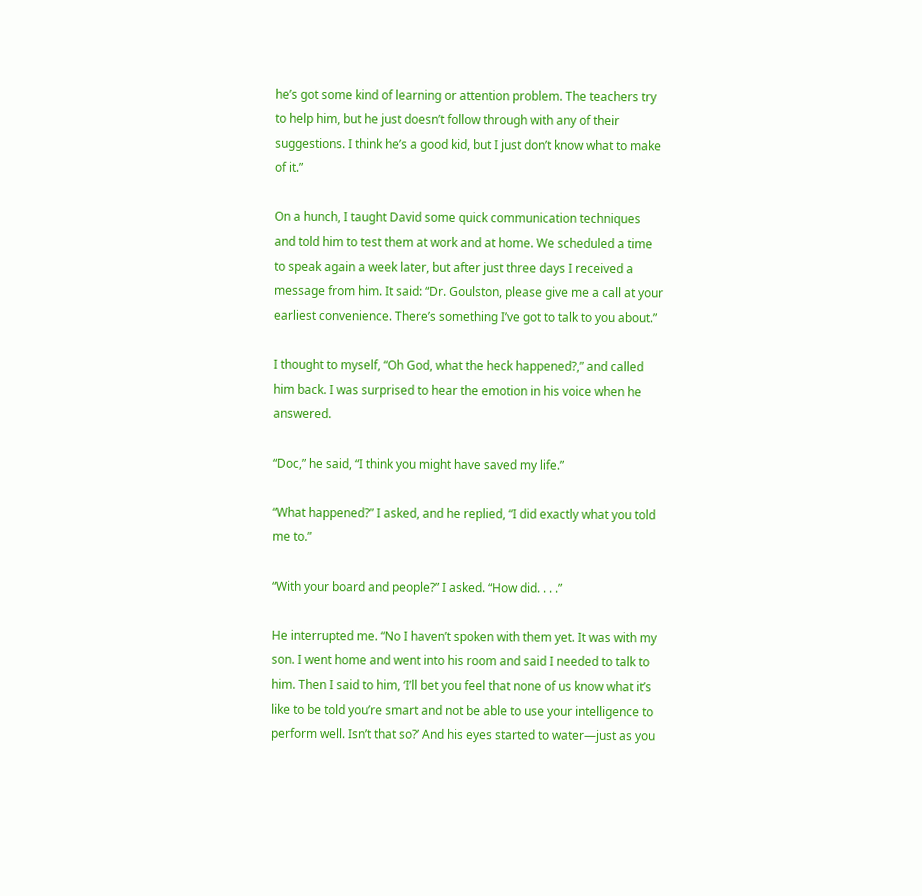he’s got some kind of learning or attention problem. The teachers try to help him, but he just doesn’t follow through with any of their suggestions. I think he’s a good kid, but I just don’t know what to make of it.”

On a hunch, I taught David some quick communication techniques and told him to test them at work and at home. We scheduled a time to speak again a week later, but after just three days I received a message from him. It said: “Dr. Goulston, please give me a call at your earliest convenience. There’s something I’ve got to talk to you about.”

I thought to myself, “Oh God, what the heck happened?,” and called him back. I was surprised to hear the emotion in his voice when he answered.

“Doc,” he said, “I think you might have saved my life.”

“What happened?” I asked, and he replied, “I did exactly what you told me to.”

“With your board and people?” I asked. “How did. . . .”

He interrupted me. “No I haven’t spoken with them yet. It was with my son. I went home and went into his room and said I needed to talk to him. Then I said to him, ‘I’ll bet you feel that none of us know what it’s like to be told you’re smart and not be able to use your intelligence to perform well. Isn’t that so?’ And his eyes started to water—just as you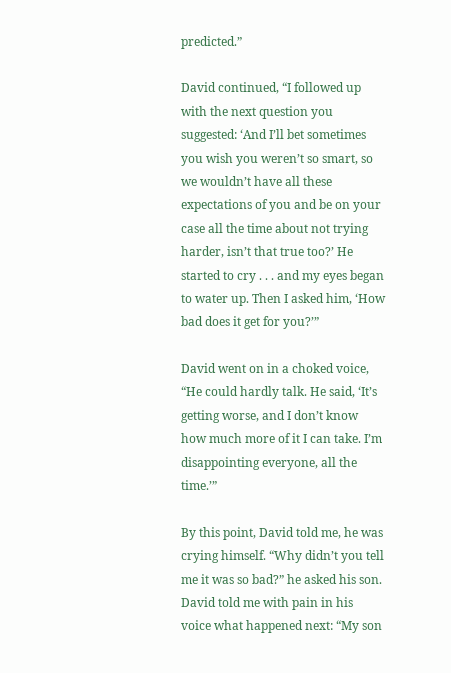predicted.”

David continued, “I followed up with the next question you suggested: ‘And I’ll bet sometimes you wish you weren’t so smart, so we wouldn’t have all these expectations of you and be on your case all the time about not trying harder, isn’t that true too?’ He started to cry . . . and my eyes began to water up. Then I asked him, ‘How bad does it get for you?’”

David went on in a choked voice, “He could hardly talk. He said, ‘It’s getting worse, and I don’t know how much more of it I can take. I’m disappointing everyone, all the time.’”

By this point, David told me, he was crying himself. “Why didn’t you tell me it was so bad?” he asked his son. David told me with pain in his voice what happened next: “My son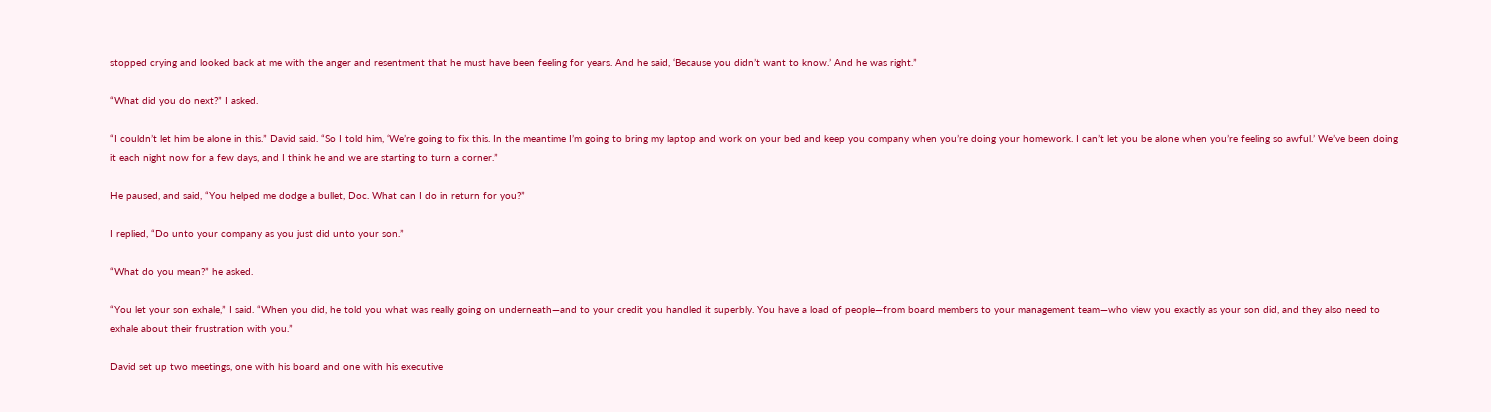stopped crying and looked back at me with the anger and resentment that he must have been feeling for years. And he said, ‘Because you didn’t want to know.’ And he was right.”

“What did you do next?” I asked.

“I couldn’t let him be alone in this.” David said. “So I told him, ‘We’re going to fix this. In the meantime I’m going to bring my laptop and work on your bed and keep you company when you’re doing your homework. I can’t let you be alone when you’re feeling so awful.’ We’ve been doing it each night now for a few days, and I think he and we are starting to turn a corner.”

He paused, and said, “You helped me dodge a bullet, Doc. What can I do in return for you?”

I replied, “Do unto your company as you just did unto your son.”

“What do you mean?” he asked.

“You let your son exhale,” I said. “When you did, he told you what was really going on underneath—and to your credit you handled it superbly. You have a load of people—from board members to your management team—who view you exactly as your son did, and they also need to exhale about their frustration with you.”

David set up two meetings, one with his board and one with his executive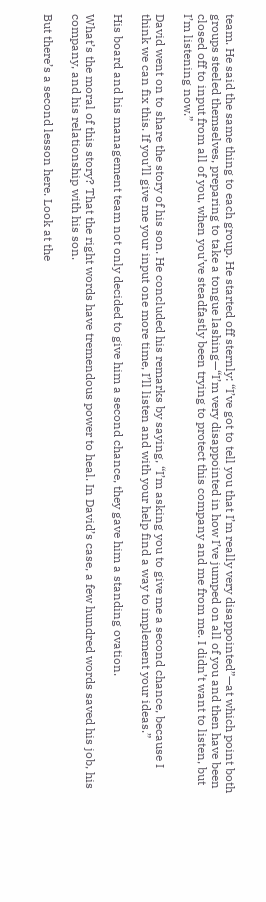team. He said the same thing to each group. He started off sternly: “I’ve got to tell you that I’m really very disappointed”—at which point both groups steeled themselves, preparing to take a tongue lashing—“I’m very disappointed in how I’ve jumped on all of you and then have been closed off to input from all of you, when you’ve steadfastly been trying to protect this company and me from me. I didn’t want to listen, but I’m listening now.”

David went on to share the story of his son. He concluded his remarks by saying, “I’m asking you to give me a second chance, because I think we can fix this. If you’ll give me your input one more time, I’ll listen and with your help find a way to implement your ideas.”

His board and his management team not only decided to give him a second chance, they gave him a standing ovation.

What’s the moral of this story? That the right words have tremendous power to heal. In David’s case, a few hundred words saved his job, his company, and his relationship with his son.

But there’s a second lesson here. Look at the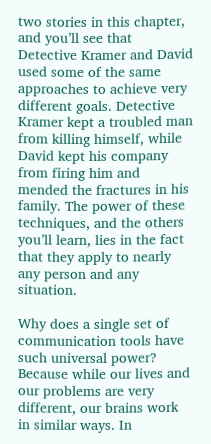two stories in this chapter, and you’ll see that Detective Kramer and David used some of the same approaches to achieve very different goals. Detective Kramer kept a troubled man from killing himself, while David kept his company from firing him and mended the fractures in his family. The power of these techniques, and the others you’ll learn, lies in the fact that they apply to nearly any person and any situation.

Why does a single set of communication tools have such universal power? Because while our lives and our problems are very different, our brains work in similar ways. In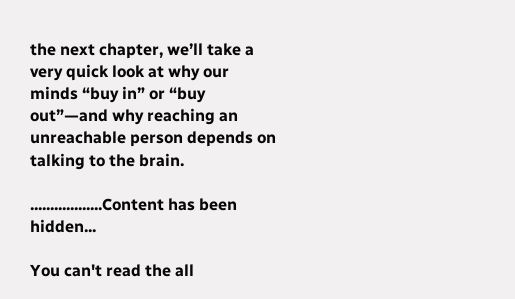the next chapter, we’ll take a very quick look at why our minds “buy in” or “buy out”—and why reaching an unreachable person depends on talking to the brain.

..................Content has been hidden...

You can't read the all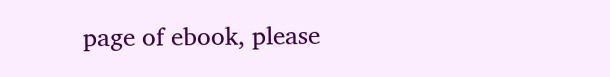page of ebook, please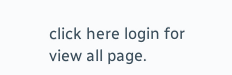click here login for view all page.